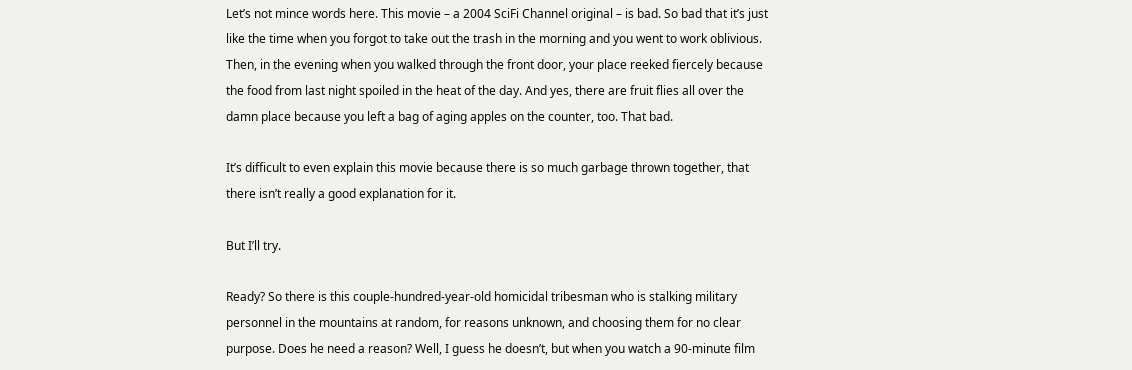Let’s not mince words here. This movie – a 2004 SciFi Channel original – is bad. So bad that it’s just like the time when you forgot to take out the trash in the morning and you went to work oblivious. Then, in the evening when you walked through the front door, your place reeked fiercely because the food from last night spoiled in the heat of the day. And yes, there are fruit flies all over the damn place because you left a bag of aging apples on the counter, too. That bad.

It’s difficult to even explain this movie because there is so much garbage thrown together, that there isn’t really a good explanation for it.

But I’ll try.

Ready? So there is this couple-hundred-year-old homicidal tribesman who is stalking military personnel in the mountains at random, for reasons unknown, and choosing them for no clear purpose. Does he need a reason? Well, I guess he doesn’t, but when you watch a 90-minute film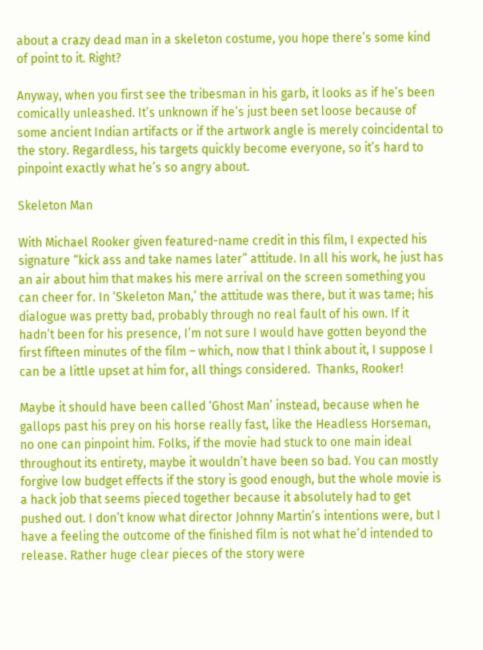about a crazy dead man in a skeleton costume, you hope there’s some kind of point to it. Right?

Anyway, when you first see the tribesman in his garb, it looks as if he’s been comically unleashed. It’s unknown if he’s just been set loose because of some ancient Indian artifacts or if the artwork angle is merely coincidental to the story. Regardless, his targets quickly become everyone, so it’s hard to pinpoint exactly what he’s so angry about.

Skeleton Man

With Michael Rooker given featured-name credit in this film, I expected his signature “kick ass and take names later” attitude. In all his work, he just has an air about him that makes his mere arrival on the screen something you can cheer for. In ‘Skeleton Man,’ the attitude was there, but it was tame; his dialogue was pretty bad, probably through no real fault of his own. If it hadn’t been for his presence, I’m not sure I would have gotten beyond the first fifteen minutes of the film – which, now that I think about it, I suppose I can be a little upset at him for, all things considered.  Thanks, Rooker!

Maybe it should have been called ‘Ghost Man’ instead, because when he gallops past his prey on his horse really fast, like the Headless Horseman, no one can pinpoint him. Folks, if the movie had stuck to one main ideal throughout its entirety, maybe it wouldn’t have been so bad. You can mostly forgive low budget effects if the story is good enough, but the whole movie is a hack job that seems pieced together because it absolutely had to get pushed out. I don’t know what director Johnny Martin’s intentions were, but I have a feeling the outcome of the finished film is not what he’d intended to release. Rather huge clear pieces of the story were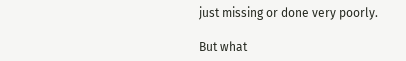just missing or done very poorly.

But what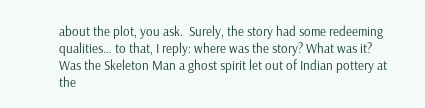about the plot, you ask.  Surely, the story had some redeeming qualities… to that, I reply: where was the story? What was it? Was the Skeleton Man a ghost spirit let out of Indian pottery at the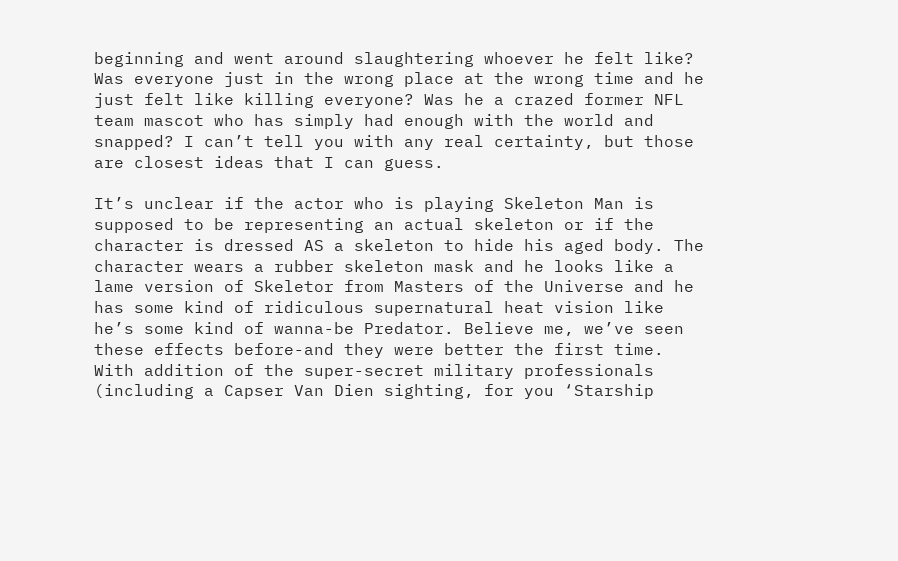beginning and went around slaughtering whoever he felt like? Was everyone just in the wrong place at the wrong time and he just felt like killing everyone? Was he a crazed former NFL team mascot who has simply had enough with the world and snapped? I can’t tell you with any real certainty, but those are closest ideas that I can guess.

It’s unclear if the actor who is playing Skeleton Man is supposed to be representing an actual skeleton or if the character is dressed AS a skeleton to hide his aged body. The character wears a rubber skeleton mask and he looks like a lame version of Skeletor from Masters of the Universe and he has some kind of ridiculous supernatural heat vision like he’s some kind of wanna-be Predator. Believe me, we’ve seen these effects before-and they were better the first time. With addition of the super-secret military professionals (including a Capser Van Dien sighting, for you ‘Starship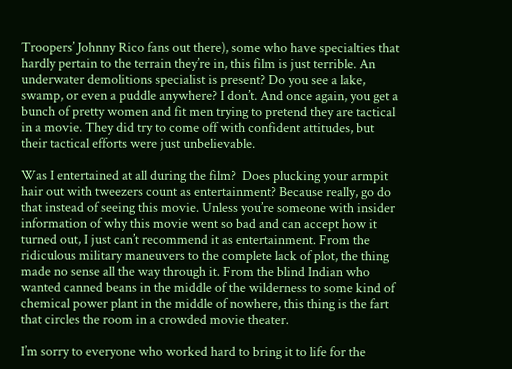Troopers’ Johnny Rico fans out there), some who have specialties that hardly pertain to the terrain they’re in, this film is just terrible. An underwater demolitions specialist is present? Do you see a lake, swamp, or even a puddle anywhere? I don’t. And once again, you get a bunch of pretty women and fit men trying to pretend they are tactical in a movie. They did try to come off with confident attitudes, but their tactical efforts were just unbelievable.

Was I entertained at all during the film?  Does plucking your armpit hair out with tweezers count as entertainment? Because really, go do that instead of seeing this movie. Unless you’re someone with insider information of why this movie went so bad and can accept how it turned out, I just can’t recommend it as entertainment. From the ridiculous military maneuvers to the complete lack of plot, the thing made no sense all the way through it. From the blind Indian who wanted canned beans in the middle of the wilderness to some kind of chemical power plant in the middle of nowhere, this thing is the fart that circles the room in a crowded movie theater.

I’m sorry to everyone who worked hard to bring it to life for the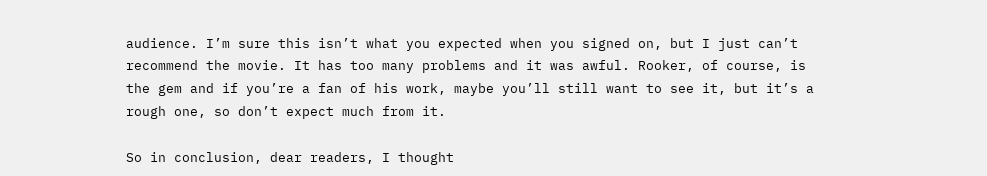audience. I’m sure this isn’t what you expected when you signed on, but I just can’t recommend the movie. It has too many problems and it was awful. Rooker, of course, is the gem and if you’re a fan of his work, maybe you’ll still want to see it, but it’s a rough one, so don’t expect much from it.

So in conclusion, dear readers, I thought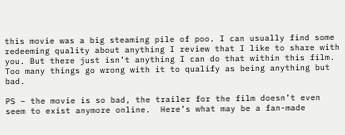this movie was a big steaming pile of poo. I can usually find some redeeming quality about anything I review that I like to share with you. But there just isn’t anything I can do that within this film. Too many things go wrong with it to qualify as being anything but bad.

PS – the movie is so bad, the trailer for the film doesn’t even seem to exist anymore online.  Here’s what may be a fan-made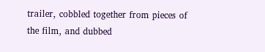trailer, cobbled together from pieces of the film, and dubbed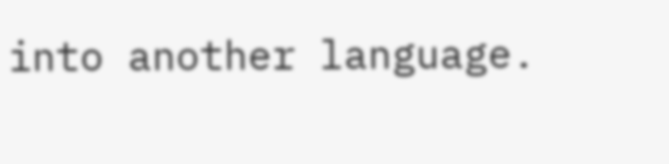into another language.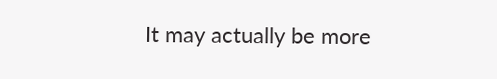It may actually be more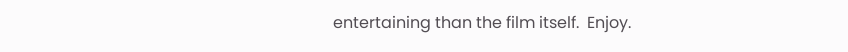entertaining than the film itself.  Enjoy.